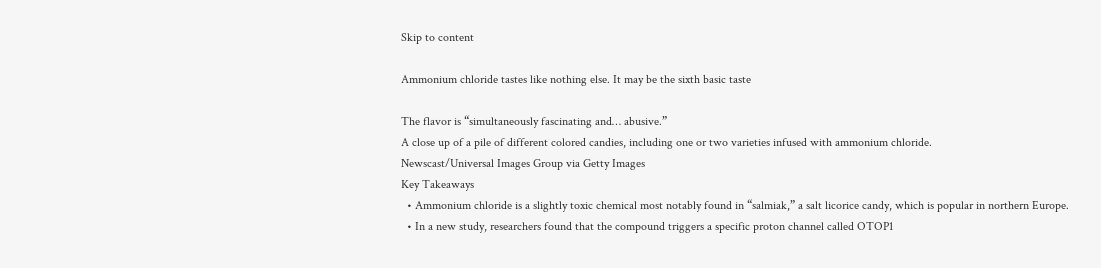Skip to content

Ammonium chloride tastes like nothing else. It may be the sixth basic taste

The flavor is “simultaneously fascinating and… abusive.”
A close up of a pile of different colored candies, including one or two varieties infused with ammonium chloride.
Newscast/Universal Images Group via Getty Images
Key Takeaways
  • Ammonium chloride is a slightly toxic chemical most notably found in “salmiak,” a salt licorice candy, which is popular in northern Europe.
  • In a new study, researchers found that the compound triggers a specific proton channel called OTOP1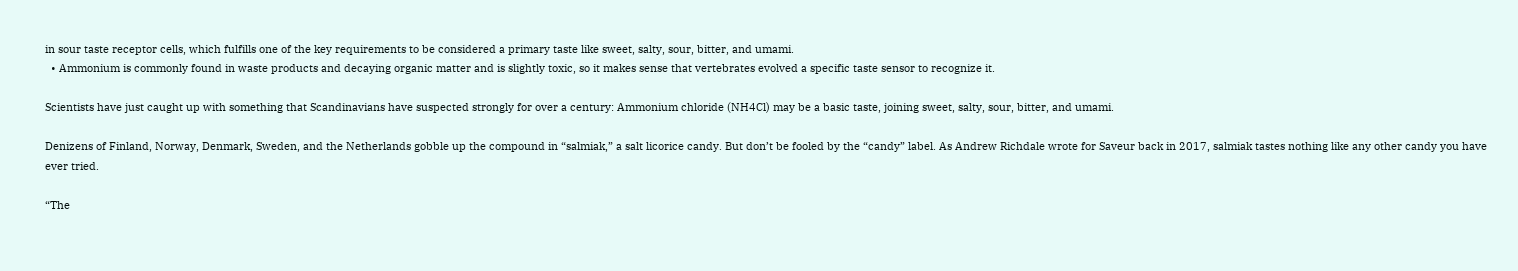in sour taste receptor cells, which fulfills one of the key requirements to be considered a primary taste like sweet, salty, sour, bitter, and umami.
  • Ammonium is commonly found in waste products and decaying organic matter and is slightly toxic, so it makes sense that vertebrates evolved a specific taste sensor to recognize it.

Scientists have just caught up with something that Scandinavians have suspected strongly for over a century: Ammonium chloride (NH4Cl) may be a basic taste, joining sweet, salty, sour, bitter, and umami.

Denizens of Finland, Norway, Denmark, Sweden, and the Netherlands gobble up the compound in “salmiak,” a salt licorice candy. But don’t be fooled by the “candy” label. As Andrew Richdale wrote for Saveur back in 2017, salmiak tastes nothing like any other candy you have ever tried.

“The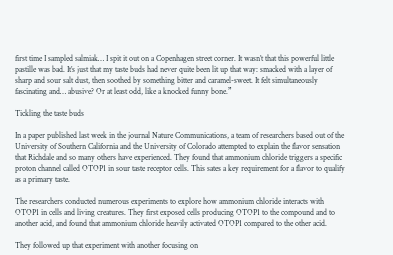first time I sampled salmiak… I spit it out on a Copenhagen street corner. It wasn’t that this powerful little pastille was bad. It’s just that my taste buds had never quite been lit up that way: smacked with a layer of sharp and sour salt dust, then soothed by something bitter and caramel-sweet. It felt simultaneously fascinating and… abusive? Or at least odd, like a knocked funny bone.”

Tickling the taste buds

In a paper published last week in the journal Nature Communications, a team of researchers based out of the University of Southern California and the University of Colorado attempted to explain the flavor sensation that Richdale and so many others have experienced. They found that ammonium chloride triggers a specific proton channel called OTOP1 in sour taste receptor cells. This sates a key requirement for a flavor to qualify as a primary taste.

The researchers conducted numerous experiments to explore how ammonium chloride interacts with OTOP1 in cells and living creatures. They first exposed cells producing OTOP1 to the compound and to another acid, and found that ammonium chloride heavily activated OTOP1 compared to the other acid.

They followed up that experiment with another focusing on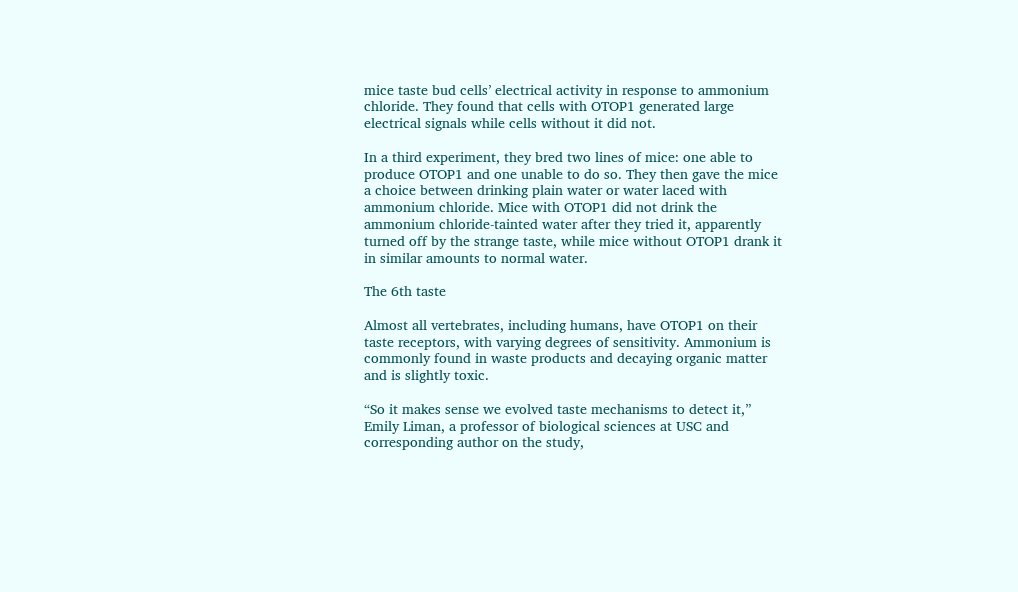mice taste bud cells’ electrical activity in response to ammonium chloride. They found that cells with OTOP1 generated large electrical signals while cells without it did not.

In a third experiment, they bred two lines of mice: one able to produce OTOP1 and one unable to do so. They then gave the mice a choice between drinking plain water or water laced with ammonium chloride. Mice with OTOP1 did not drink the ammonium chloride-tainted water after they tried it, apparently turned off by the strange taste, while mice without OTOP1 drank it in similar amounts to normal water.

The 6th taste

Almost all vertebrates, including humans, have OTOP1 on their taste receptors, with varying degrees of sensitivity. Ammonium is commonly found in waste products and decaying organic matter and is slightly toxic.

“So it makes sense we evolved taste mechanisms to detect it,” Emily Liman, a professor of biological sciences at USC and corresponding author on the study,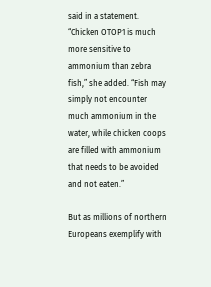said in a statement. “Chicken OTOP1 is much more sensitive to ammonium than zebra fish,” she added. “Fish may simply not encounter much ammonium in the water, while chicken coops are filled with ammonium that needs to be avoided and not eaten.”

But as millions of northern Europeans exemplify with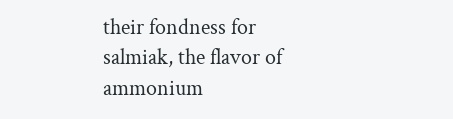their fondness for salmiak, the flavor of ammonium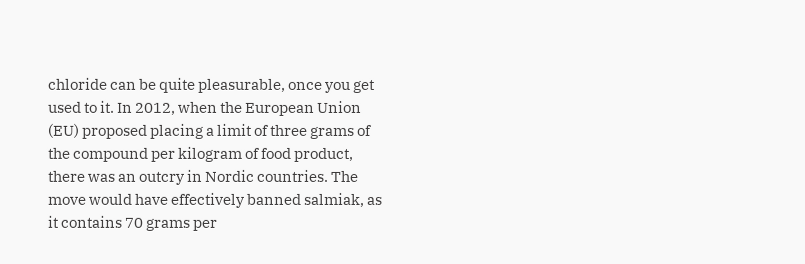chloride can be quite pleasurable, once you get used to it. In 2012, when the European Union (EU) proposed placing a limit of three grams of the compound per kilogram of food product, there was an outcry in Nordic countries. The move would have effectively banned salmiak, as it contains 70 grams per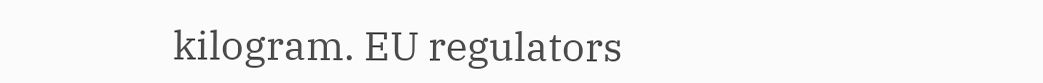kilogram. EU regulators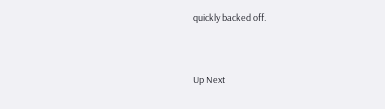quickly backed off.


Up Next